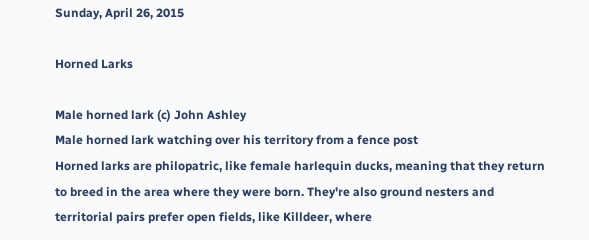Sunday, April 26, 2015

Horned Larks

Male horned lark (c) John Ashley
Male horned lark watching over his territory from a fence post
Horned larks are philopatric, like female harlequin ducks, meaning that they return to breed in the area where they were born. They're also ground nesters and territorial pairs prefer open fields, like Killdeer, where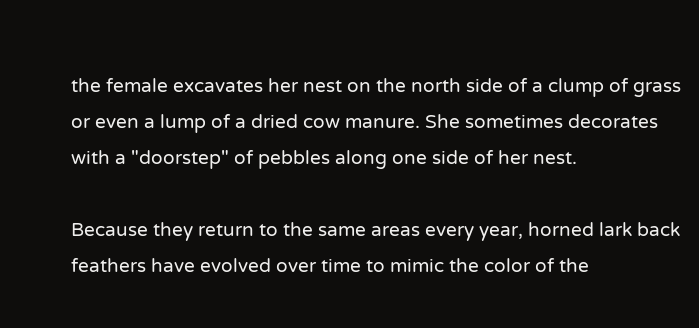the female excavates her nest on the north side of a clump of grass or even a lump of a dried cow manure. She sometimes decorates with a "doorstep" of pebbles along one side of her nest.

Because they return to the same areas every year, horned lark back feathers have evolved over time to mimic the color of the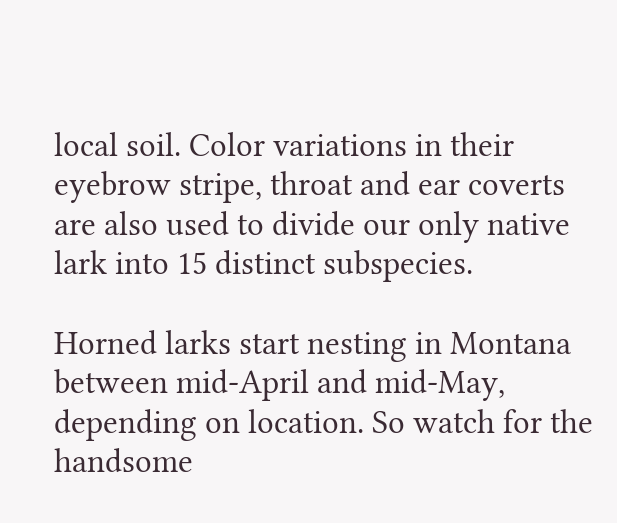local soil. Color variations in their eyebrow stripe, throat and ear coverts are also used to divide our only native lark into 15 distinct subspecies.

Horned larks start nesting in Montana between mid-April and mid-May, depending on location. So watch for the handsome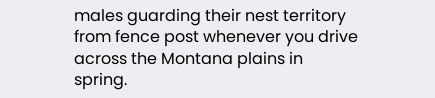males guarding their nest territory from fence post whenever you drive across the Montana plains in spring.